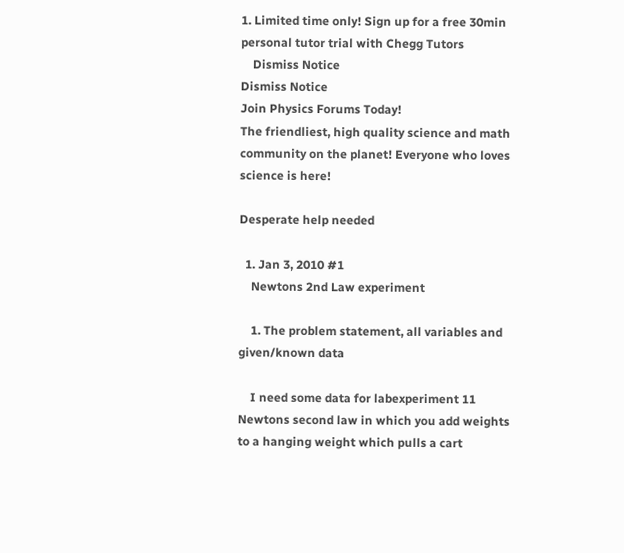1. Limited time only! Sign up for a free 30min personal tutor trial with Chegg Tutors
    Dismiss Notice
Dismiss Notice
Join Physics Forums Today!
The friendliest, high quality science and math community on the planet! Everyone who loves science is here!

Desperate help needed

  1. Jan 3, 2010 #1
    Newtons 2nd Law experiment

    1. The problem statement, all variables and given/known data

    I need some data for labexperiment 11 Newtons second law in which you add weights to a hanging weight which pulls a cart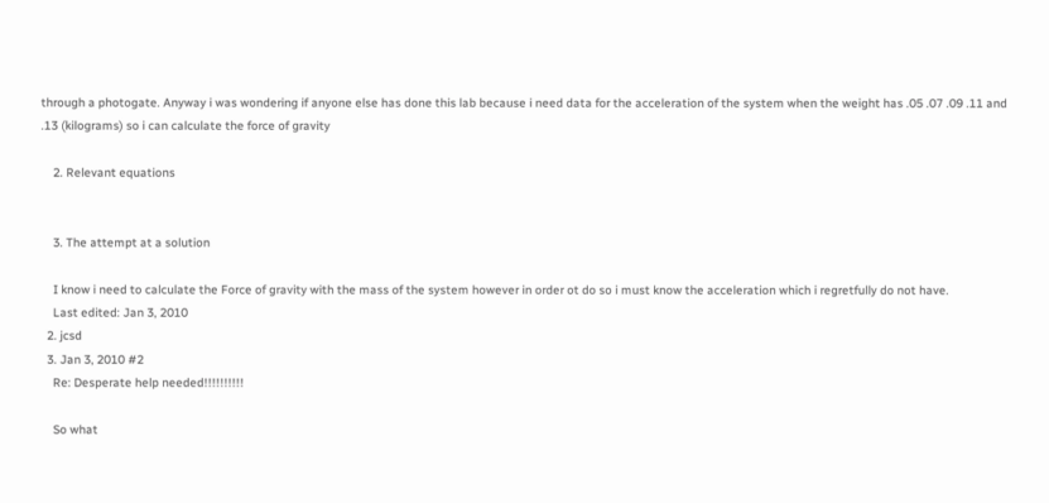through a photogate. Anyway i was wondering if anyone else has done this lab because i need data for the acceleration of the system when the weight has .05 .07 .09 .11 and .13 (kilograms) so i can calculate the force of gravity

    2. Relevant equations


    3. The attempt at a solution

    I know i need to calculate the Force of gravity with the mass of the system however in order ot do so i must know the acceleration which i regretfully do not have.
    Last edited: Jan 3, 2010
  2. jcsd
  3. Jan 3, 2010 #2
    Re: Desperate help needed!!!!!!!!!!

    So what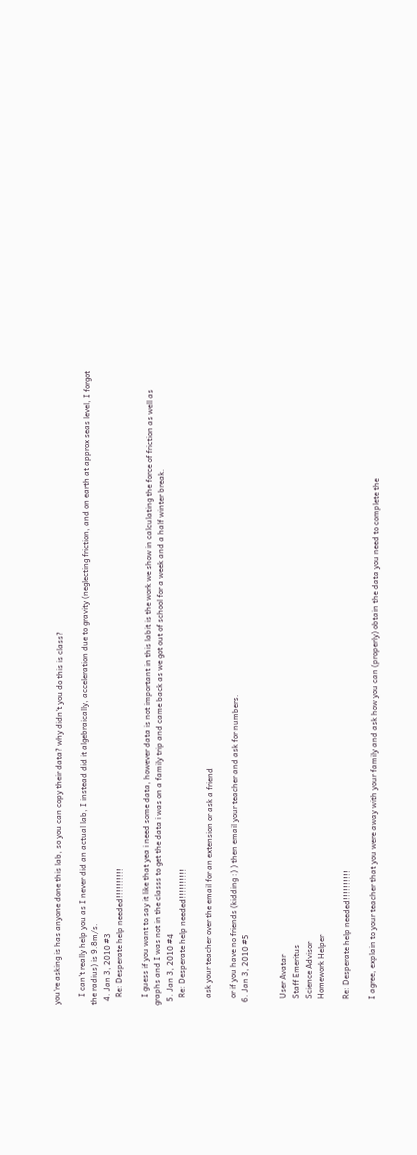you're asking is has anyone done this lab, so you can copy their data? why didn't you do this is class?

    I can't really help you as I never did an actual lab, I instead did it algebraically, acceleration due to gravity (neglecting friction, and on earth at approx seas level, I forgot the radius) is 9.8m/s.
  4. Jan 3, 2010 #3
    Re: Desperate help needed!!!!!!!!!!

    I guess if you want to say it like that yea i need some data, however data is not important in this labit is the work we show in calculating the force of friction as well as graphs and I was not in the classs to get the data i was on a family trip and came back as we got out of school for a week and a half winter break.
  5. Jan 3, 2010 #4
    Re: Desperate help needed!!!!!!!!!!

    ask your teacher over the email for an extension or ask a friend

    or if you have no friends (kidding :) ) then email your teacher and ask for numbers.
  6. Jan 3, 2010 #5


    User Avatar
    Staff Emeritus
    Science Advisor
    Homework Helper

    Re: Desperate help needed!!!!!!!!!!

    I agree, explain to your teacher that you were away with your family and ask how you can (properly) obtain the data you need to complete the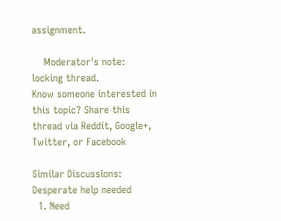assignment.

    Moderator's note: locking thread.
Know someone interested in this topic? Share this thread via Reddit, Google+, Twitter, or Facebook

Similar Discussions: Desperate help needed
  1. Need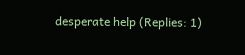desperate help (Replies: 1)